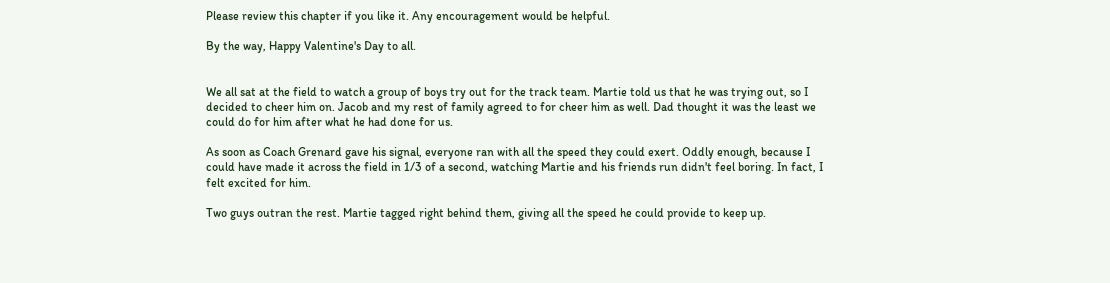Please review this chapter if you like it. Any encouragement would be helpful.

By the way, Happy Valentine's Day to all.


We all sat at the field to watch a group of boys try out for the track team. Martie told us that he was trying out, so I decided to cheer him on. Jacob and my rest of family agreed to for cheer him as well. Dad thought it was the least we could do for him after what he had done for us.

As soon as Coach Grenard gave his signal, everyone ran with all the speed they could exert. Oddly enough, because I could have made it across the field in 1/3 of a second, watching Martie and his friends run didn't feel boring. In fact, I felt excited for him.

Two guys outran the rest. Martie tagged right behind them, giving all the speed he could provide to keep up.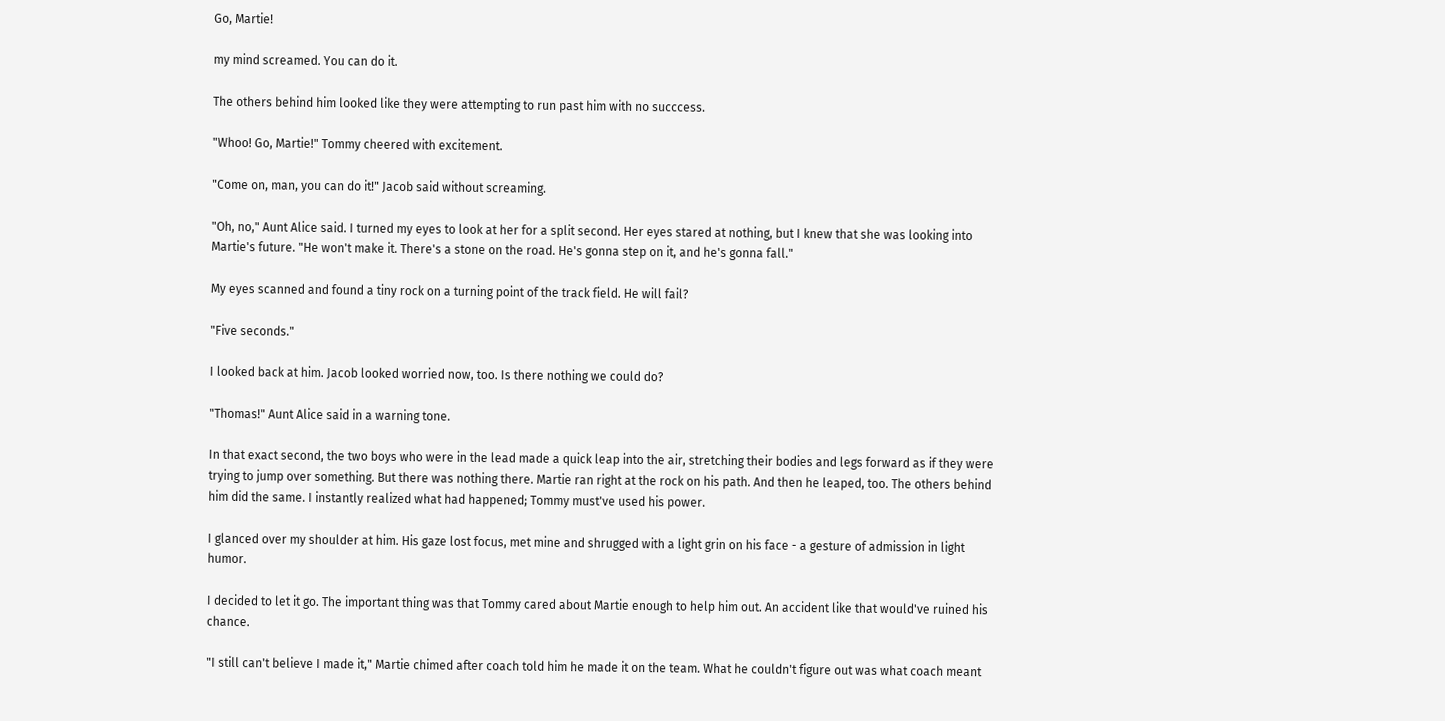Go, Martie!

my mind screamed. You can do it.

The others behind him looked like they were attempting to run past him with no succcess.

"Whoo! Go, Martie!" Tommy cheered with excitement.

"Come on, man, you can do it!" Jacob said without screaming.

"Oh, no," Aunt Alice said. I turned my eyes to look at her for a split second. Her eyes stared at nothing, but I knew that she was looking into Martie's future. "He won't make it. There's a stone on the road. He's gonna step on it, and he's gonna fall."

My eyes scanned and found a tiny rock on a turning point of the track field. He will fail?

"Five seconds."

I looked back at him. Jacob looked worried now, too. Is there nothing we could do?

"Thomas!" Aunt Alice said in a warning tone.

In that exact second, the two boys who were in the lead made a quick leap into the air, stretching their bodies and legs forward as if they were trying to jump over something. But there was nothing there. Martie ran right at the rock on his path. And then he leaped, too. The others behind him did the same. I instantly realized what had happened; Tommy must've used his power.

I glanced over my shoulder at him. His gaze lost focus, met mine and shrugged with a light grin on his face - a gesture of admission in light humor.

I decided to let it go. The important thing was that Tommy cared about Martie enough to help him out. An accident like that would've ruined his chance.

"I still can't believe I made it," Martie chimed after coach told him he made it on the team. What he couldn't figure out was what coach meant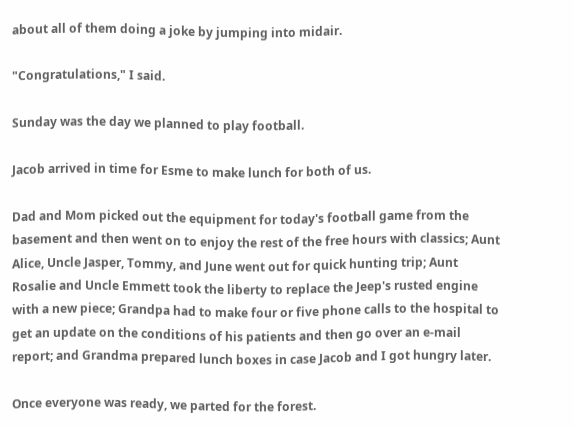about all of them doing a joke by jumping into midair.

"Congratulations," I said.

Sunday was the day we planned to play football.

Jacob arrived in time for Esme to make lunch for both of us.

Dad and Mom picked out the equipment for today's football game from the basement and then went on to enjoy the rest of the free hours with classics; Aunt Alice, Uncle Jasper, Tommy, and June went out for quick hunting trip; Aunt Rosalie and Uncle Emmett took the liberty to replace the Jeep's rusted engine with a new piece; Grandpa had to make four or five phone calls to the hospital to get an update on the conditions of his patients and then go over an e-mail report; and Grandma prepared lunch boxes in case Jacob and I got hungry later.

Once everyone was ready, we parted for the forest.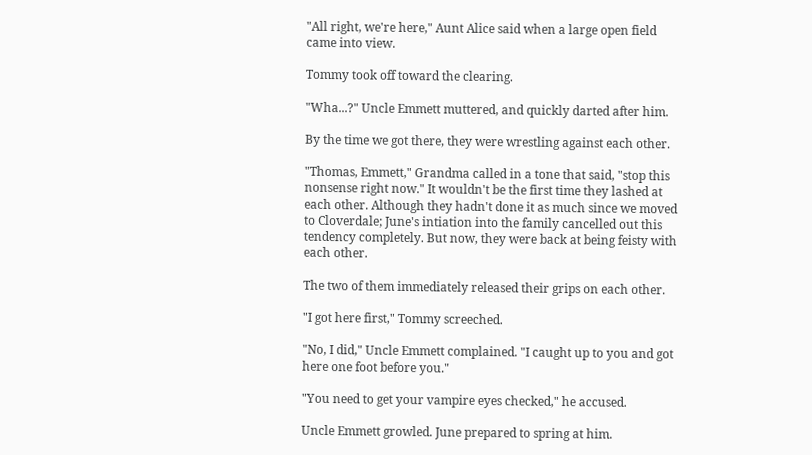"All right, we're here," Aunt Alice said when a large open field came into view.

Tommy took off toward the clearing.

"Wha...?" Uncle Emmett muttered, and quickly darted after him.

By the time we got there, they were wrestling against each other.

"Thomas, Emmett," Grandma called in a tone that said, "stop this nonsense right now." It wouldn't be the first time they lashed at each other. Although they hadn't done it as much since we moved to Cloverdale; June's intiation into the family cancelled out this tendency completely. But now, they were back at being feisty with each other.

The two of them immediately released their grips on each other.

"I got here first," Tommy screeched.

"No, I did," Uncle Emmett complained. "I caught up to you and got here one foot before you."

"You need to get your vampire eyes checked," he accused.

Uncle Emmett growled. June prepared to spring at him.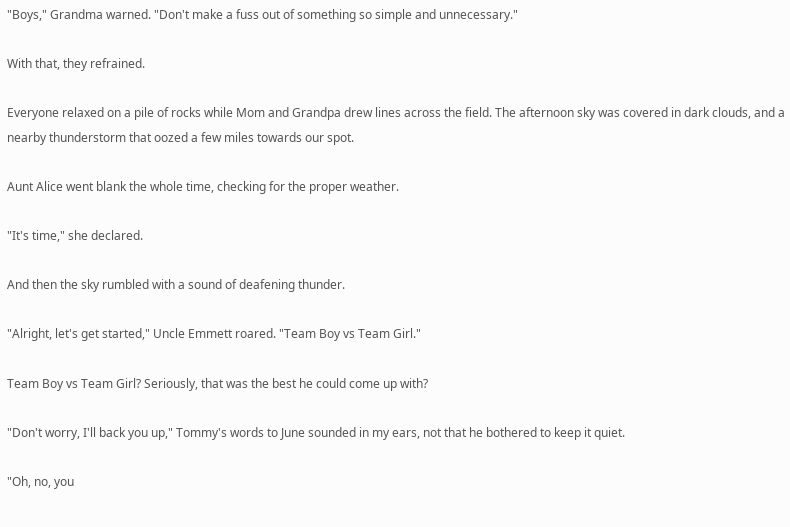"Boys," Grandma warned. "Don't make a fuss out of something so simple and unnecessary."

With that, they refrained.

Everyone relaxed on a pile of rocks while Mom and Grandpa drew lines across the field. The afternoon sky was covered in dark clouds, and a nearby thunderstorm that oozed a few miles towards our spot.

Aunt Alice went blank the whole time, checking for the proper weather.

"It's time," she declared.

And then the sky rumbled with a sound of deafening thunder.

"Alright, let's get started," Uncle Emmett roared. "Team Boy vs Team Girl."

Team Boy vs Team Girl? Seriously, that was the best he could come up with?

"Don't worry, I'll back you up," Tommy's words to June sounded in my ears, not that he bothered to keep it quiet.

"Oh, no, you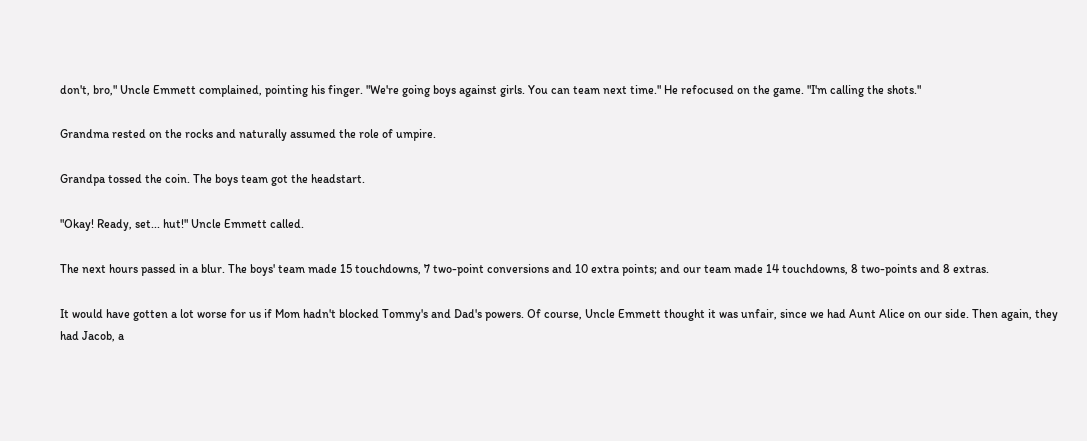don't, bro," Uncle Emmett complained, pointing his finger. "We're going boys against girls. You can team next time." He refocused on the game. "I'm calling the shots."

Grandma rested on the rocks and naturally assumed the role of umpire.

Grandpa tossed the coin. The boys team got the headstart.

"Okay! Ready, set... hut!" Uncle Emmett called.

The next hours passed in a blur. The boys' team made 15 touchdowns, 7 two-point conversions and 10 extra points; and our team made 14 touchdowns, 8 two-points and 8 extras.

It would have gotten a lot worse for us if Mom hadn't blocked Tommy's and Dad's powers. Of course, Uncle Emmett thought it was unfair, since we had Aunt Alice on our side. Then again, they had Jacob, a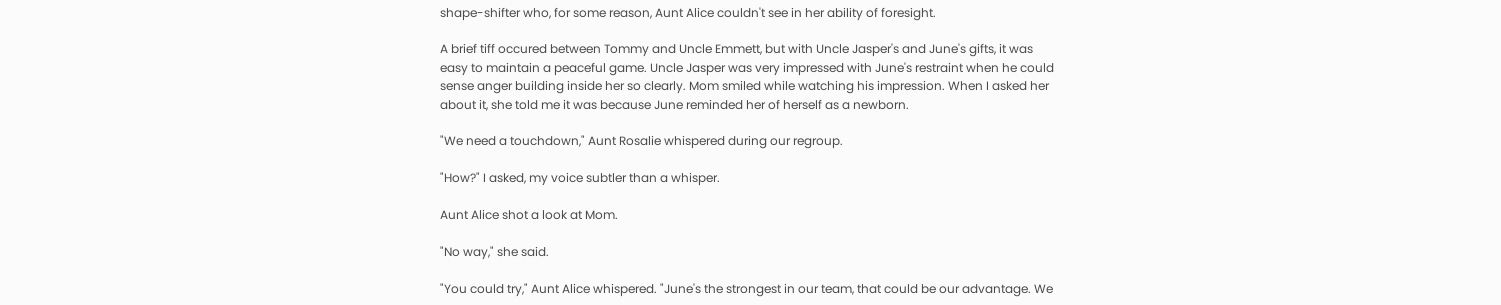shape-shifter who, for some reason, Aunt Alice couldn't see in her ability of foresight.

A brief tiff occured between Tommy and Uncle Emmett, but with Uncle Jasper's and June's gifts, it was easy to maintain a peaceful game. Uncle Jasper was very impressed with June's restraint when he could sense anger building inside her so clearly. Mom smiled while watching his impression. When I asked her about it, she told me it was because June reminded her of herself as a newborn.

"We need a touchdown," Aunt Rosalie whispered during our regroup.

"How?" I asked, my voice subtler than a whisper.

Aunt Alice shot a look at Mom.

"No way," she said.

"You could try," Aunt Alice whispered. "June's the strongest in our team, that could be our advantage. We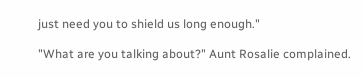just need you to shield us long enough."

"What are you talking about?" Aunt Rosalie complained.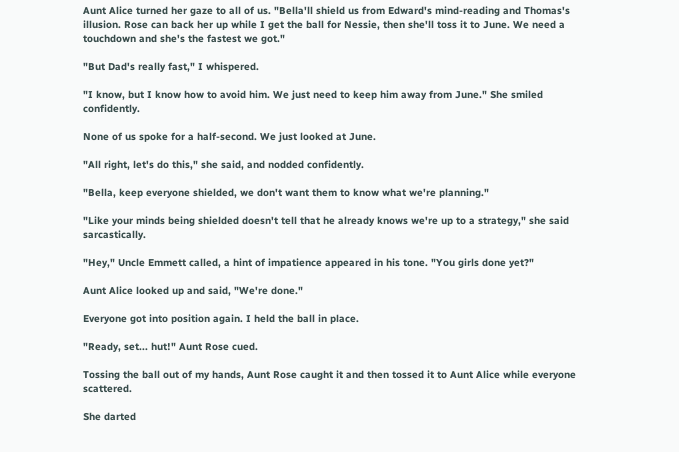Aunt Alice turned her gaze to all of us. "Bella'll shield us from Edward's mind-reading and Thomas's illusion. Rose can back her up while I get the ball for Nessie, then she'll toss it to June. We need a touchdown and she's the fastest we got."

"But Dad's really fast," I whispered.

"I know, but I know how to avoid him. We just need to keep him away from June." She smiled confidently.

None of us spoke for a half-second. We just looked at June.

"All right, let's do this," she said, and nodded confidently.

"Bella, keep everyone shielded, we don't want them to know what we're planning."

"Like your minds being shielded doesn't tell that he already knows we're up to a strategy," she said sarcastically.

"Hey," Uncle Emmett called, a hint of impatience appeared in his tone. "You girls done yet?"

Aunt Alice looked up and said, "We're done."

Everyone got into position again. I held the ball in place.

"Ready, set... hut!" Aunt Rose cued.

Tossing the ball out of my hands, Aunt Rose caught it and then tossed it to Aunt Alice while everyone scattered.

She darted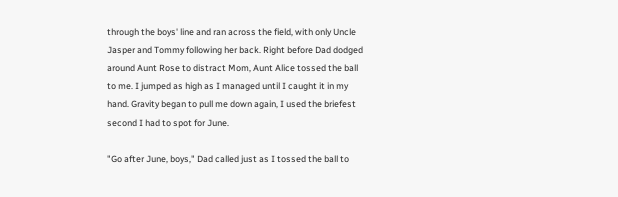through the boys' line and ran across the field, with only Uncle Jasper and Tommy following her back. Right before Dad dodged around Aunt Rose to distract Mom, Aunt Alice tossed the ball to me. I jumped as high as I managed until I caught it in my hand. Gravity began to pull me down again, I used the briefest second I had to spot for June.

"Go after June, boys," Dad called just as I tossed the ball to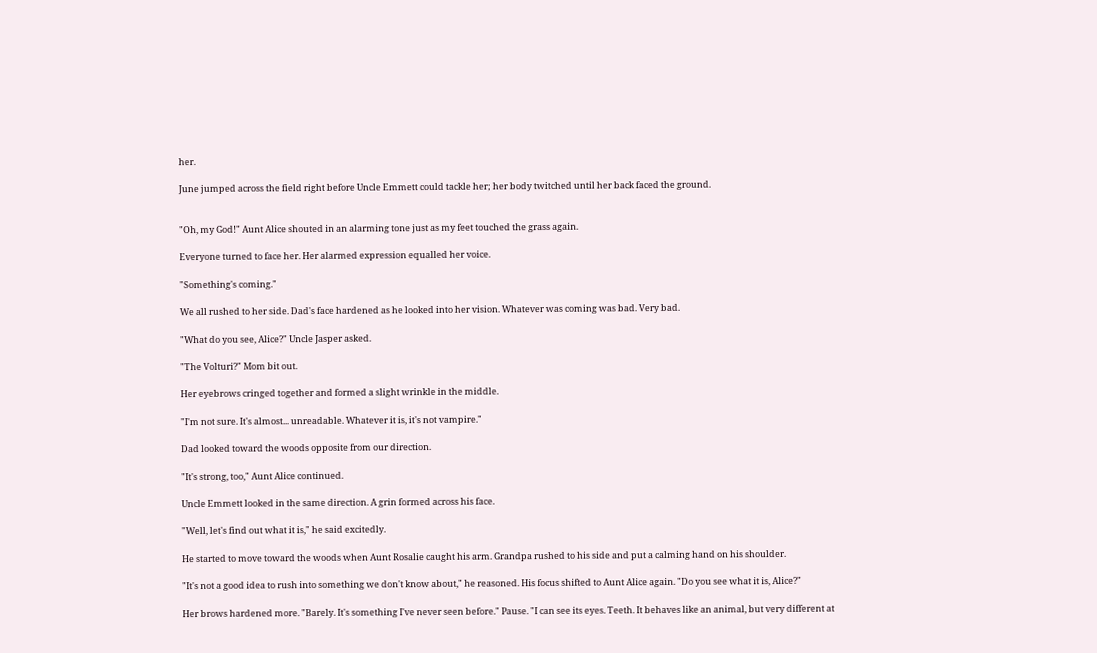her.

June jumped across the field right before Uncle Emmett could tackle her; her body twitched until her back faced the ground.


"Oh, my God!" Aunt Alice shouted in an alarming tone just as my feet touched the grass again.

Everyone turned to face her. Her alarmed expression equalled her voice.

"Something's coming."

We all rushed to her side. Dad's face hardened as he looked into her vision. Whatever was coming was bad. Very bad.

"What do you see, Alice?" Uncle Jasper asked.

"The Volturi?" Mom bit out.

Her eyebrows cringed together and formed a slight wrinkle in the middle.

"I'm not sure. It's almost... unreadable. Whatever it is, it's not vampire."

Dad looked toward the woods opposite from our direction.

"It's strong, too," Aunt Alice continued.

Uncle Emmett looked in the same direction. A grin formed across his face.

"Well, let's find out what it is," he said excitedly.

He started to move toward the woods when Aunt Rosalie caught his arm. Grandpa rushed to his side and put a calming hand on his shoulder.

"It's not a good idea to rush into something we don't know about," he reasoned. His focus shifted to Aunt Alice again. "Do you see what it is, Alice?"

Her brows hardened more. "Barely. It's something I've never seen before." Pause. "I can see its eyes. Teeth. It behaves like an animal, but very different at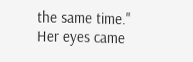the same time." Her eyes came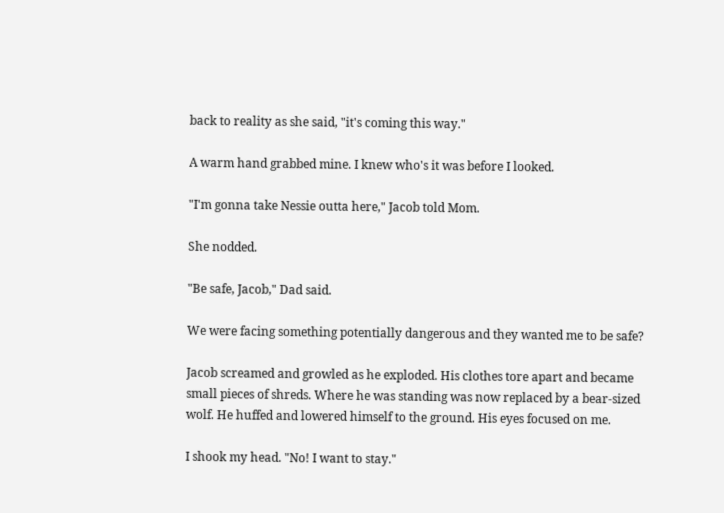back to reality as she said, "it's coming this way."

A warm hand grabbed mine. I knew who's it was before I looked.

"I'm gonna take Nessie outta here," Jacob told Mom.

She nodded.

"Be safe, Jacob," Dad said.

We were facing something potentially dangerous and they wanted me to be safe?

Jacob screamed and growled as he exploded. His clothes tore apart and became small pieces of shreds. Where he was standing was now replaced by a bear-sized wolf. He huffed and lowered himself to the ground. His eyes focused on me.

I shook my head. "No! I want to stay."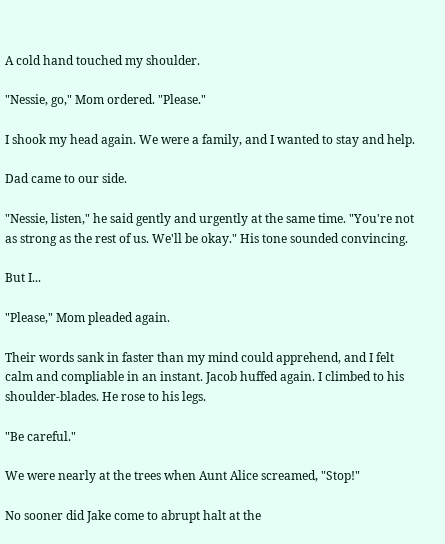A cold hand touched my shoulder.

"Nessie, go," Mom ordered. "Please."

I shook my head again. We were a family, and I wanted to stay and help.

Dad came to our side.

"Nessie, listen," he said gently and urgently at the same time. "You're not as strong as the rest of us. We'll be okay." His tone sounded convincing.

But I...

"Please," Mom pleaded again.

Their words sank in faster than my mind could apprehend, and I felt calm and compliable in an instant. Jacob huffed again. I climbed to his shoulder-blades. He rose to his legs.

"Be careful."

We were nearly at the trees when Aunt Alice screamed, "Stop!"

No sooner did Jake come to abrupt halt at the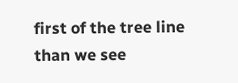first of the tree line than we see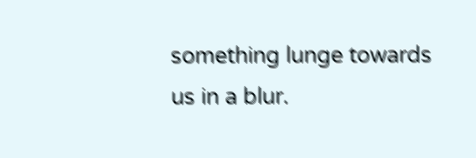something lunge towards us in a blur.